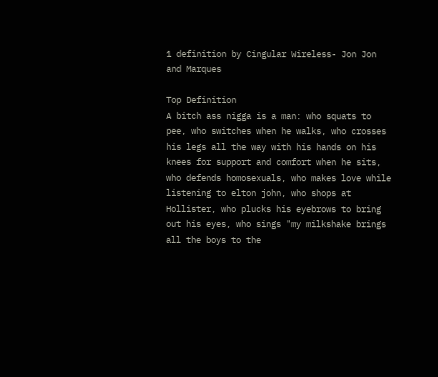1 definition by Cingular Wireless- Jon Jon and Marques

Top Definition
A bitch ass nigga is a man: who squats to pee, who switches when he walks, who crosses his legs all the way with his hands on his knees for support and comfort when he sits, who defends homosexuals, who makes love while listening to elton john, who shops at Hollister, who plucks his eyebrows to bring out his eyes, who sings "my milkshake brings all the boys to the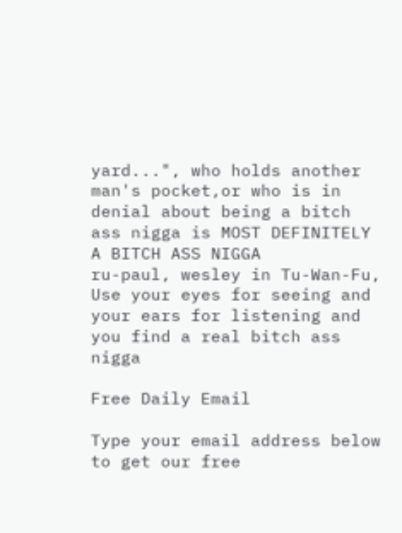yard...", who holds another man's pocket,or who is in denial about being a bitch ass nigga is MOST DEFINITELY A BITCH ASS NIGGA
ru-paul, wesley in Tu-Wan-Fu, Use your eyes for seeing and your ears for listening and you find a real bitch ass nigga

Free Daily Email

Type your email address below to get our free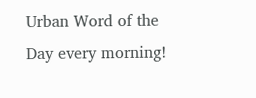Urban Word of the Day every morning!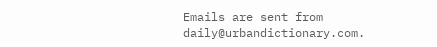Emails are sent from daily@urbandictionary.com.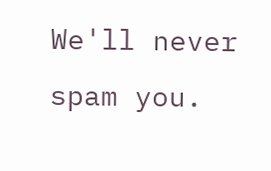We'll never spam you.